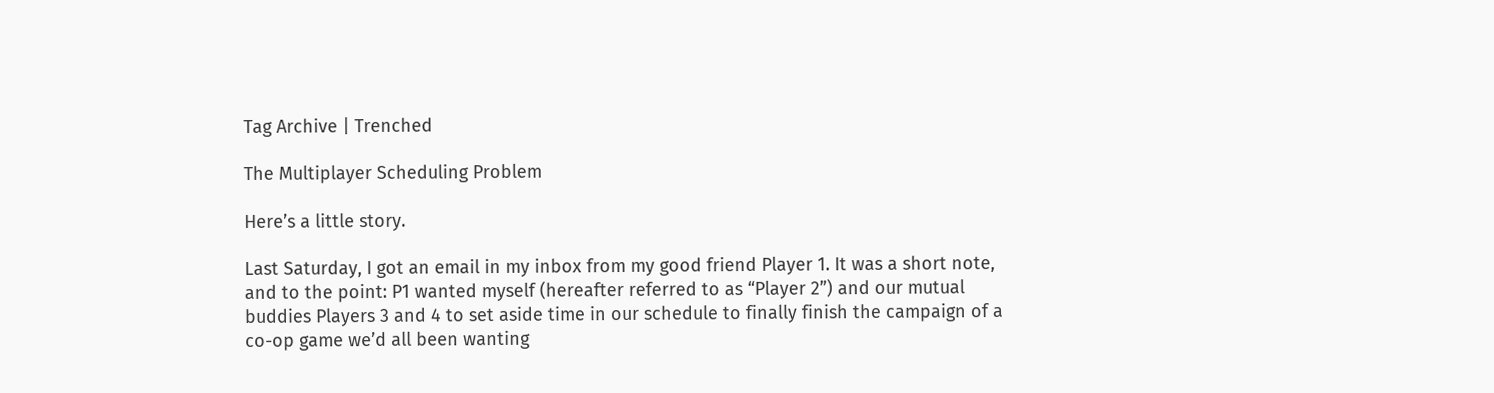Tag Archive | Trenched

The Multiplayer Scheduling Problem

Here’s a little story.

Last Saturday, I got an email in my inbox from my good friend Player 1. It was a short note, and to the point: P1 wanted myself (hereafter referred to as “Player 2”) and our mutual buddies Players 3 and 4 to set aside time in our schedule to finally finish the campaign of a co-op game we’d all been wanting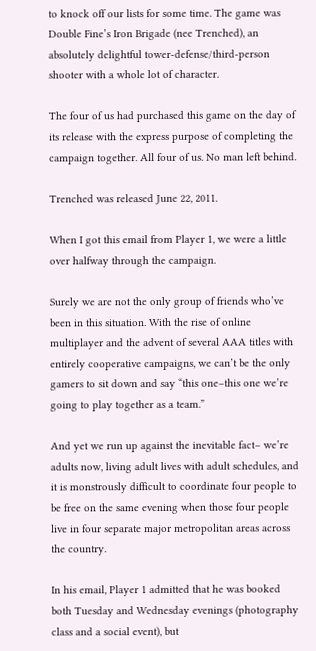to knock off our lists for some time. The game was Double Fine’s Iron Brigade (nee Trenched), an absolutely delightful tower-defense/third-person shooter with a whole lot of character.

The four of us had purchased this game on the day of its release with the express purpose of completing the campaign together. All four of us. No man left behind.

Trenched was released June 22, 2011.

When I got this email from Player 1, we were a little over halfway through the campaign.

Surely we are not the only group of friends who’ve been in this situation. With the rise of online multiplayer and the advent of several AAA titles with entirely cooperative campaigns, we can’t be the only gamers to sit down and say “this one–this one we’re going to play together as a team.”

And yet we run up against the inevitable fact– we’re adults now, living adult lives with adult schedules, and it is monstrously difficult to coordinate four people to be free on the same evening when those four people live in four separate major metropolitan areas across the country.

In his email, Player 1 admitted that he was booked both Tuesday and Wednesday evenings (photography class and a social event), but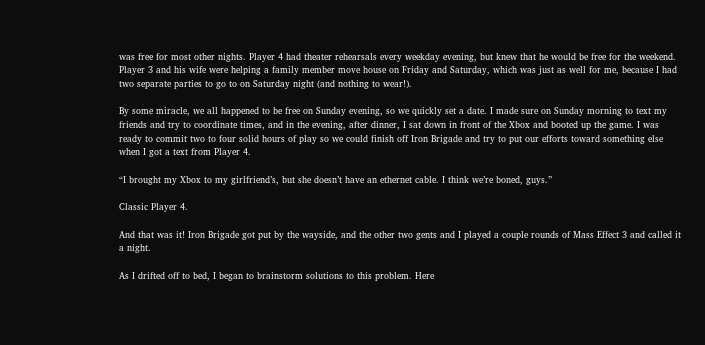was free for most other nights. Player 4 had theater rehearsals every weekday evening, but knew that he would be free for the weekend. Player 3 and his wife were helping a family member move house on Friday and Saturday, which was just as well for me, because I had two separate parties to go to on Saturday night (and nothing to wear!).

By some miracle, we all happened to be free on Sunday evening, so we quickly set a date. I made sure on Sunday morning to text my friends and try to coordinate times, and in the evening, after dinner, I sat down in front of the Xbox and booted up the game. I was ready to commit two to four solid hours of play so we could finish off Iron Brigade and try to put our efforts toward something else when I got a text from Player 4.

“I brought my Xbox to my girlfriend’s, but she doesn’t have an ethernet cable. I think we’re boned, guys.”

Classic Player 4.

And that was it! Iron Brigade got put by the wayside, and the other two gents and I played a couple rounds of Mass Effect 3 and called it a night.

As I drifted off to bed, I began to brainstorm solutions to this problem. Here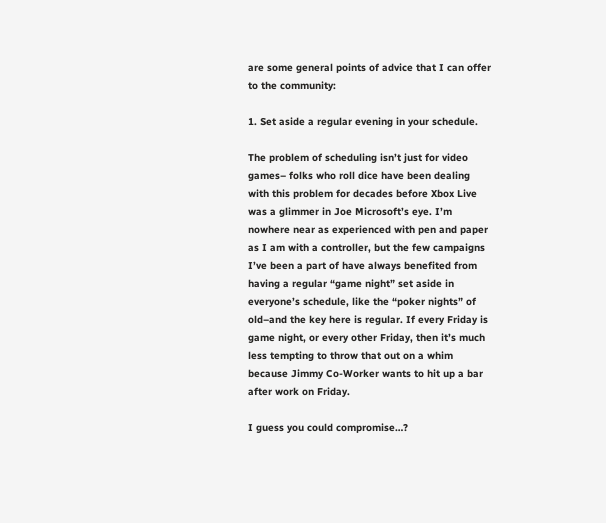are some general points of advice that I can offer to the community:

1. Set aside a regular evening in your schedule.

The problem of scheduling isn’t just for video games– folks who roll dice have been dealing with this problem for decades before Xbox Live was a glimmer in Joe Microsoft’s eye. I’m nowhere near as experienced with pen and paper as I am with a controller, but the few campaigns I’ve been a part of have always benefited from having a regular “game night” set aside in everyone’s schedule, like the “poker nights” of old–and the key here is regular. If every Friday is game night, or every other Friday, then it’s much less tempting to throw that out on a whim because Jimmy Co-Worker wants to hit up a bar after work on Friday.

I guess you could compromise…?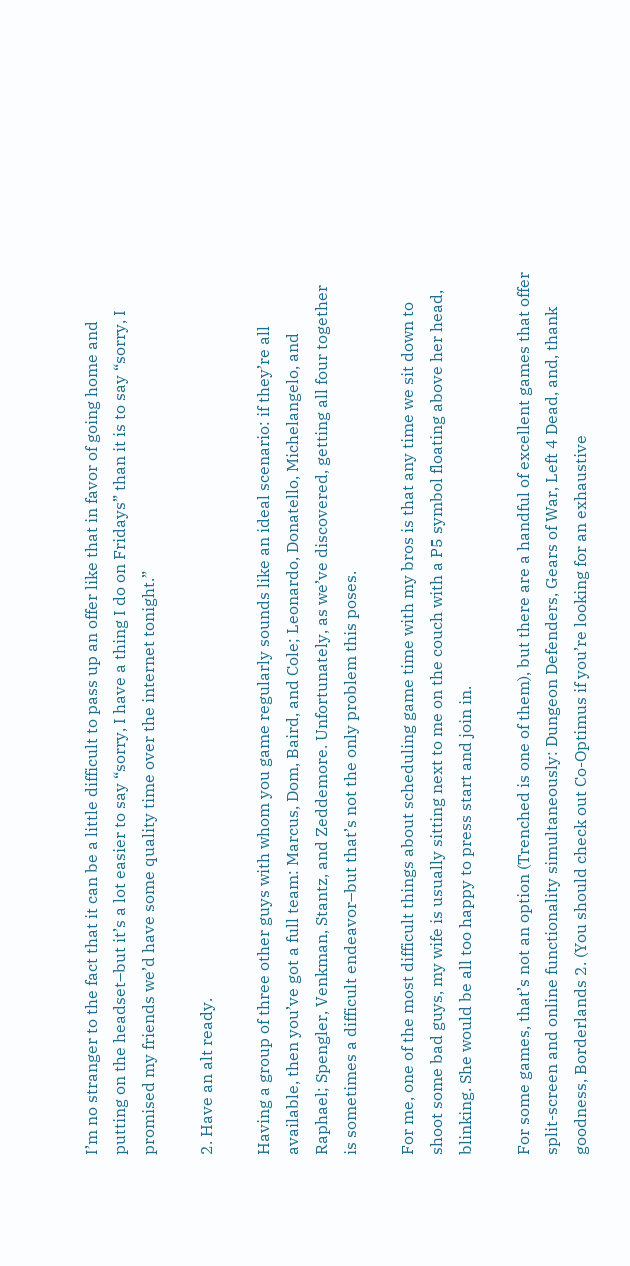I’m no stranger to the fact that it can be a little difficult to pass up an offer like that in favor of going home and putting on the headset–but it’s a lot easier to say “sorry, I have a thing I do on Fridays” than it is to say “sorry, I promised my friends we’d have some quality time over the internet tonight.”

2. Have an alt ready.

Having a group of three other guys with whom you game regularly sounds like an ideal scenario: if they’re all available, then you’ve got a full team: Marcus, Dom, Baird, and Cole; Leonardo, Donatello, Michelangelo, and Raphael; Spengler, Venkman, Stantz, and Zeddemore. Unfortunately, as we’ve discovered, getting all four together is sometimes a difficult endeavor–but that’s not the only problem this poses.

For me, one of the most difficult things about scheduling game time with my bros is that any time we sit down to shoot some bad guys, my wife is usually sitting next to me on the couch with a P5 symbol floating above her head, blinking. She would be all too happy to press start and join in.

For some games, that’s not an option (Trenched is one of them), but there are a handful of excellent games that offer split-screen and online functionality simultaneously: Dungeon Defenders, Gears of War, Left 4 Dead, and, thank goodness, Borderlands 2. (You should check out Co-Optimus if you’re looking for an exhaustive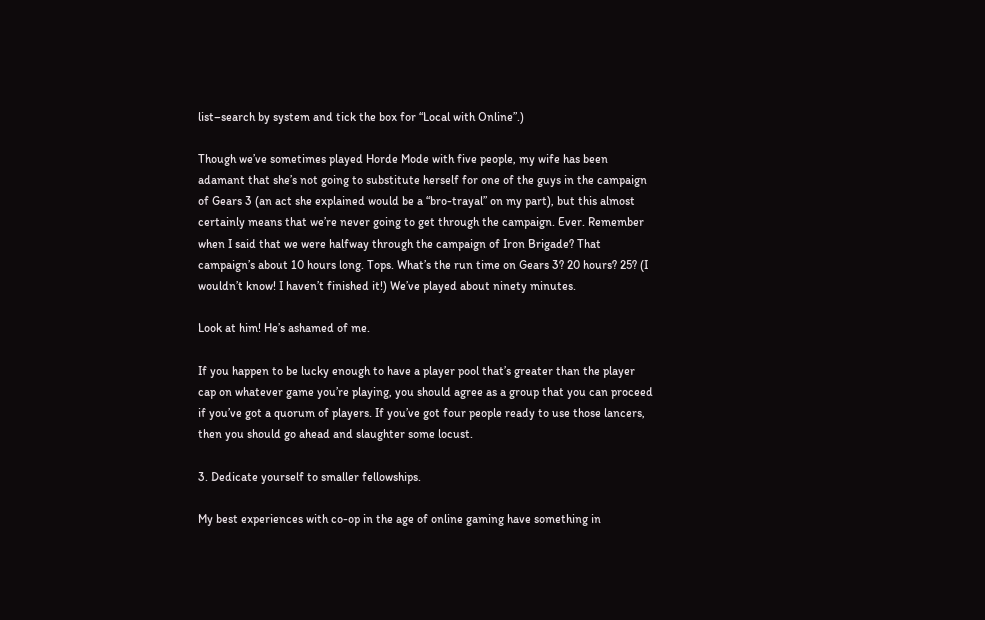list–search by system and tick the box for “Local with Online”.)

Though we’ve sometimes played Horde Mode with five people, my wife has been adamant that she’s not going to substitute herself for one of the guys in the campaign of Gears 3 (an act she explained would be a “bro-trayal” on my part), but this almost certainly means that we’re never going to get through the campaign. Ever. Remember when I said that we were halfway through the campaign of Iron Brigade? That campaign’s about 10 hours long. Tops. What’s the run time on Gears 3? 20 hours? 25? (I wouldn’t know! I haven’t finished it!) We’ve played about ninety minutes.

Look at him! He’s ashamed of me.

If you happen to be lucky enough to have a player pool that’s greater than the player cap on whatever game you’re playing, you should agree as a group that you can proceed if you’ve got a quorum of players. If you’ve got four people ready to use those lancers, then you should go ahead and slaughter some locust.

3. Dedicate yourself to smaller fellowships.

My best experiences with co-op in the age of online gaming have something in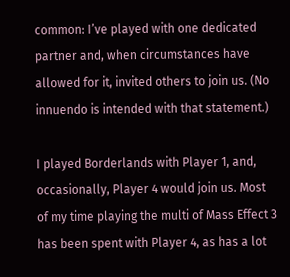common: I’ve played with one dedicated partner and, when circumstances have allowed for it, invited others to join us. (No innuendo is intended with that statement.)

I played Borderlands with Player 1, and, occasionally, Player 4 would join us. Most of my time playing the multi of Mass Effect 3 has been spent with Player 4, as has a lot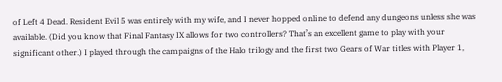of Left 4 Dead. Resident Evil 5 was entirely with my wife, and I never hopped online to defend any dungeons unless she was available. (Did you know that Final Fantasy IX allows for two controllers? That’s an excellent game to play with your significant other.) I played through the campaigns of the Halo trilogy and the first two Gears of War titles with Player 1,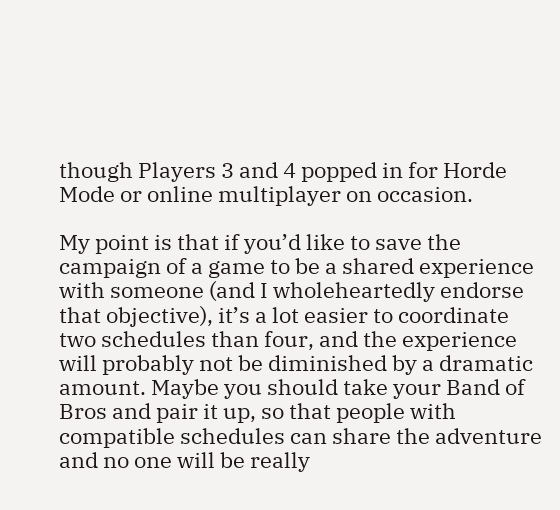though Players 3 and 4 popped in for Horde Mode or online multiplayer on occasion.

My point is that if you’d like to save the campaign of a game to be a shared experience with someone (and I wholeheartedly endorse that objective), it’s a lot easier to coordinate two schedules than four, and the experience will probably not be diminished by a dramatic amount. Maybe you should take your Band of Bros and pair it up, so that people with compatible schedules can share the adventure and no one will be really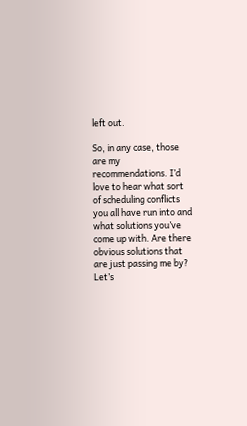left out.

So, in any case, those are my recommendations. I’d love to hear what sort of scheduling conflicts you all have run into and what solutions you’ve come up with. Are there obvious solutions that are just passing me by? Let’s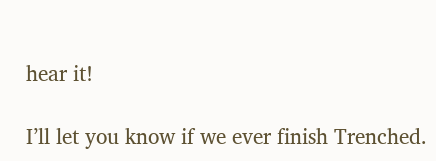hear it!

I’ll let you know if we ever finish Trenched.